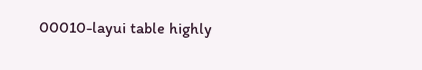00010-layui table highly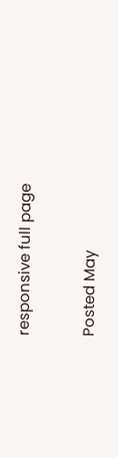responsive full page

Posted May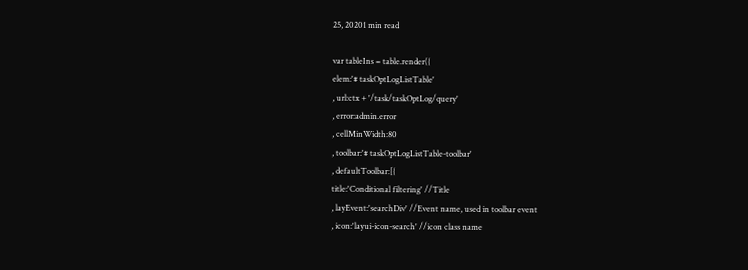25, 20201 min read

var tableIns = table.render({
elem:'# taskOptLogListTable'
, url:ctx + '/task/taskOptLog/query'
, error:admin.error
, cellMinWidth:80
, toolbar:'# taskOptLogListTable-toolbar'
, defaultToolbar:[{
title:'Conditional filtering' //Title
, layEvent:'searchDiv' //Event name, used in toolbar event
, icon:'layui-icon-search' //icon class name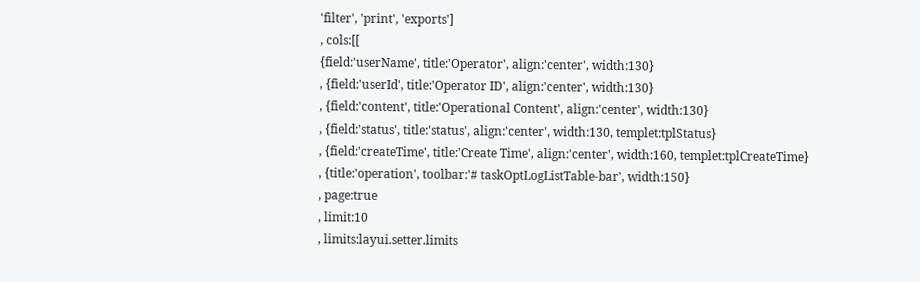'filter', 'print', 'exports']
, cols:[[
{field:'userName', title:'Operator', align:'center', width:130}
, {field:'userId', title:'Operator ID', align:'center', width:130}
, {field:'content', title:'Operational Content', align:'center', width:130}
, {field:'status', title:'status', align:'center', width:130, templet:tplStatus}
, {field:'createTime', title:'Create Time', align:'center', width:160, templet:tplCreateTime}
, {title:'operation', toolbar:'# taskOptLogListTable-bar', width:150}
, page:true
, limit:10
, limits:layui.setter.limits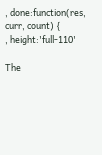, done:function(res, curr, count) {
, height:'full-110'

The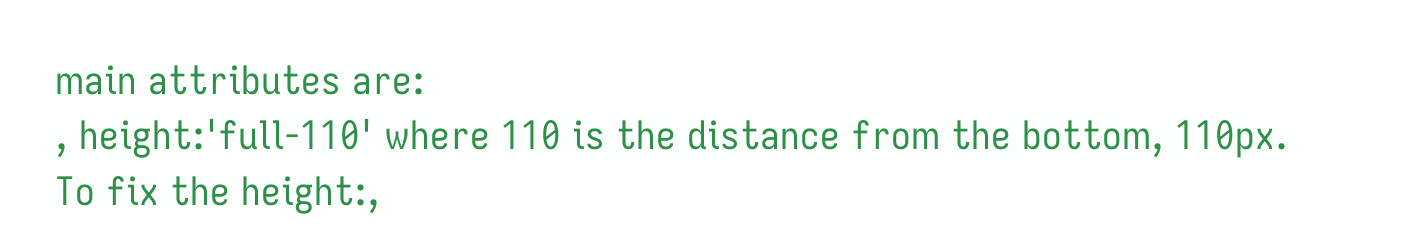main attributes are:
, height:'full-110' where 110 is the distance from the bottom, 110px.
To fix the height:,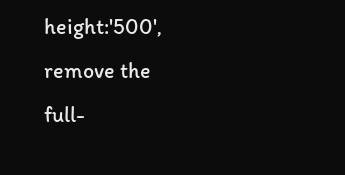height:'500', remove the full-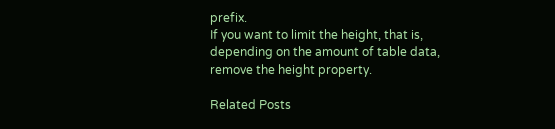prefix.
If you want to limit the height, that is, depending on the amount of table data, remove the height property.

Related Posts